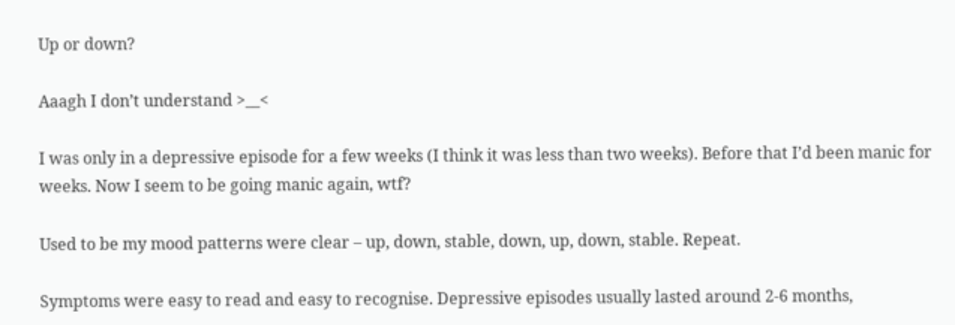Up or down?

Aaagh I don’t understand >__<

I was only in a depressive episode for a few weeks (I think it was less than two weeks). Before that I’d been manic for weeks. Now I seem to be going manic again, wtf?

Used to be my mood patterns were clear – up, down, stable, down, up, down, stable. Repeat.

Symptoms were easy to read and easy to recognise. Depressive episodes usually lasted around 2-6 months,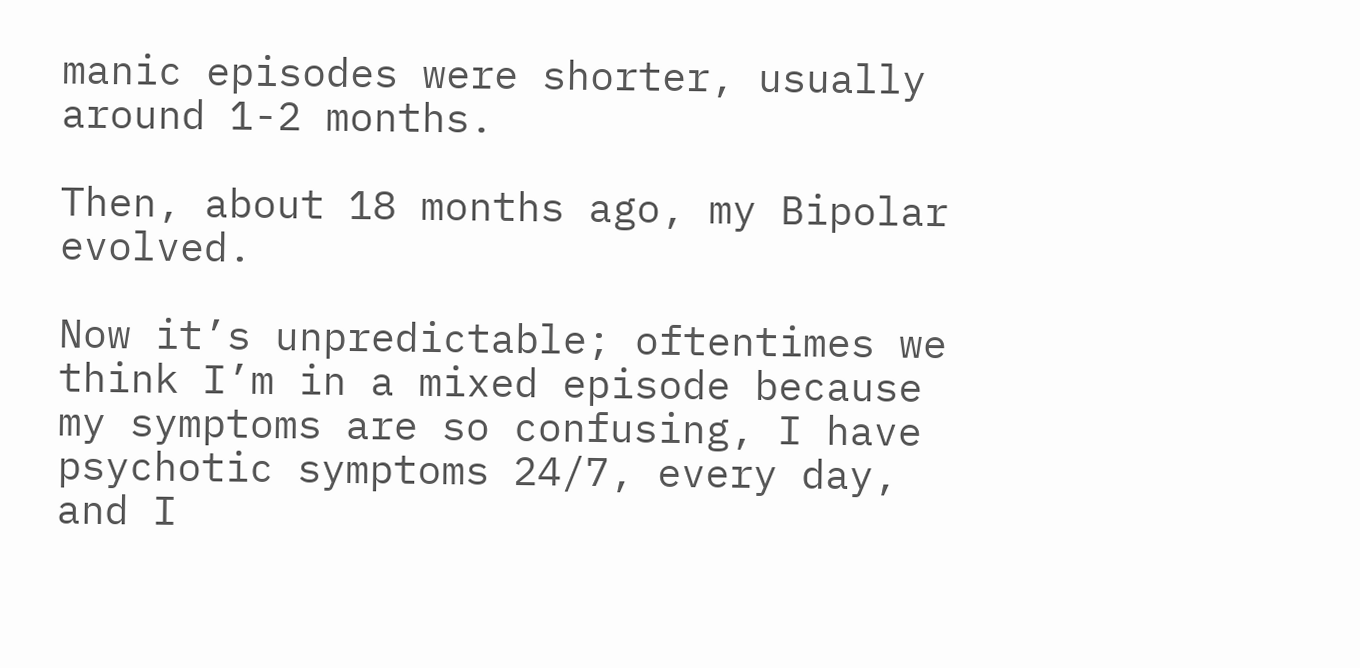manic episodes were shorter, usually around 1-2 months.

Then, about 18 months ago, my Bipolar evolved.

Now it’s unpredictable; oftentimes we think I’m in a mixed episode because my symptoms are so confusing, I have psychotic symptoms 24/7, every day, and I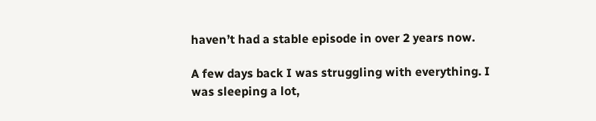haven’t had a stable episode in over 2 years now.

A few days back I was struggling with everything. I was sleeping a lot,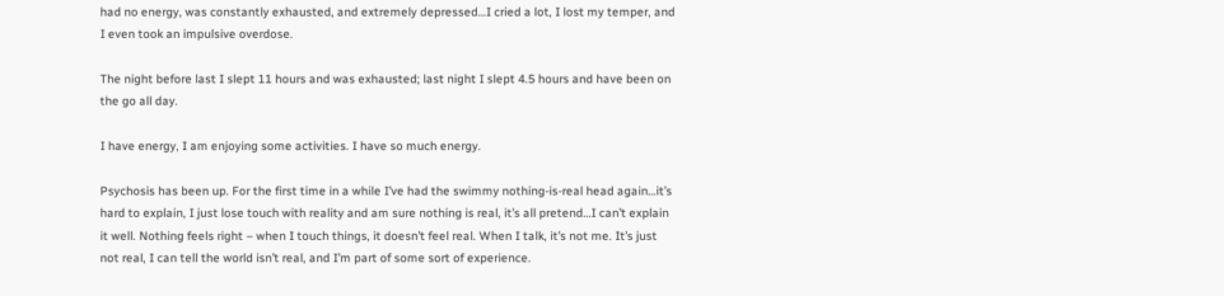had no energy, was constantly exhausted, and extremely depressed…I cried a lot, I lost my temper, and I even took an impulsive overdose.

The night before last I slept 11 hours and was exhausted; last night I slept 4.5 hours and have been on the go all day.

I have energy, I am enjoying some activities. I have so much energy.

Psychosis has been up. For the first time in a while I’ve had the swimmy nothing-is-real head again…it’s hard to explain, I just lose touch with reality and am sure nothing is real, it’s all pretend…I can’t explain it well. Nothing feels right – when I touch things, it doesn’t feel real. When I talk, it’s not me. It’s just not real, I can tell the world isn’t real, and I’m part of some sort of experience.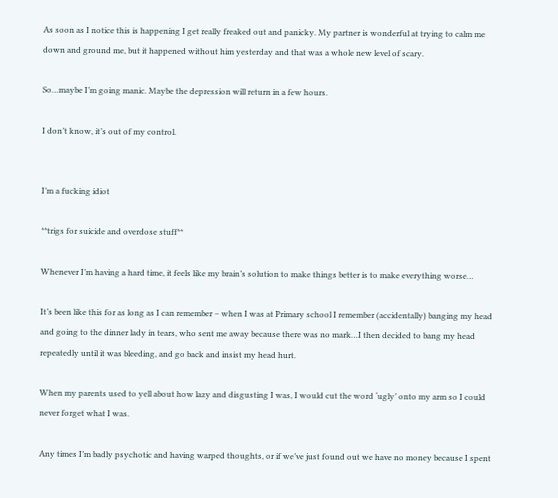As soon as I notice this is happening I get really freaked out and panicky. My partner is wonderful at trying to calm me down and ground me, but it happened without him yesterday and that was a whole new level of scary.

So…maybe I’m going manic. Maybe the depression will return in a few hours.

I don’t know, it’s out of my control.


I’m a fucking idiot

**trigs for suicide and overdose stuff**

Whenever I’m having a hard time, it feels like my brain’s solution to make things better is to make everything worse…

It’s been like this for as long as I can remember – when I was at Primary school I remember (accidentally) banging my head and going to the dinner lady in tears, who sent me away because there was no mark…I then decided to bang my head repeatedly until it was bleeding, and go back and insist my head hurt.

When my parents used to yell about how lazy and disgusting I was, I would cut the word ‘ugly’ onto my arm so I could never forget what I was.

Any times I’m badly psychotic and having warped thoughts, or if we’ve just found out we have no money because I spent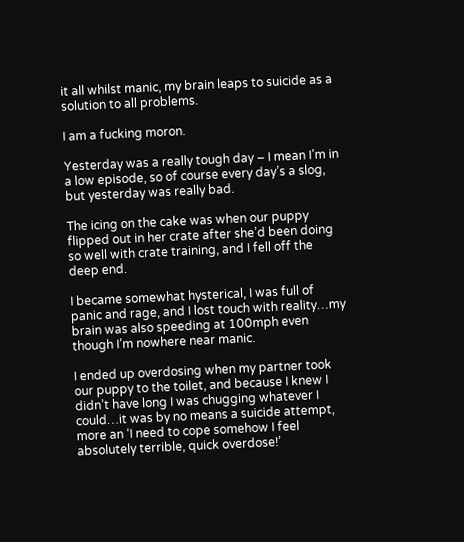it all whilst manic, my brain leaps to suicide as a solution to all problems.

I am a fucking moron.

Yesterday was a really tough day – I mean I’m in a low episode, so of course every day’s a slog, but yesterday was really bad.

The icing on the cake was when our puppy flipped out in her crate after she’d been doing so well with crate training, and I fell off the deep end.

I became somewhat hysterical, I was full of panic and rage, and I lost touch with reality…my brain was also speeding at 100mph even though I’m nowhere near manic.

I ended up overdosing when my partner took our puppy to the toilet, and because I knew I didn’t have long I was chugging whatever I could…it was by no means a suicide attempt, more an ‘I need to cope somehow I feel absolutely terrible, quick overdose!’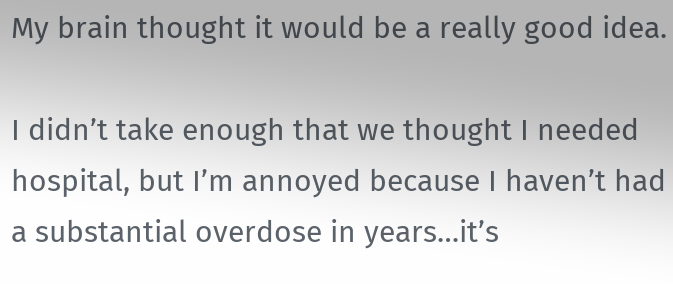My brain thought it would be a really good idea.

I didn’t take enough that we thought I needed hospital, but I’m annoyed because I haven’t had a substantial overdose in years…it’s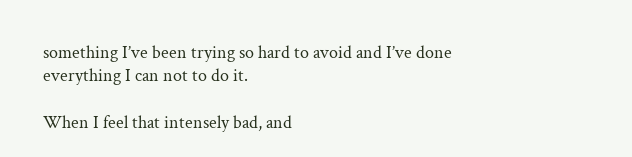something I’ve been trying so hard to avoid and I’ve done everything I can not to do it.

When I feel that intensely bad, and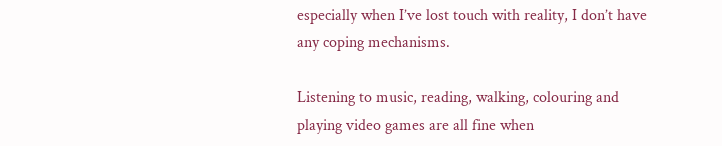especially when I’ve lost touch with reality, I don’t have any coping mechanisms.

Listening to music, reading, walking, colouring and playing video games are all fine when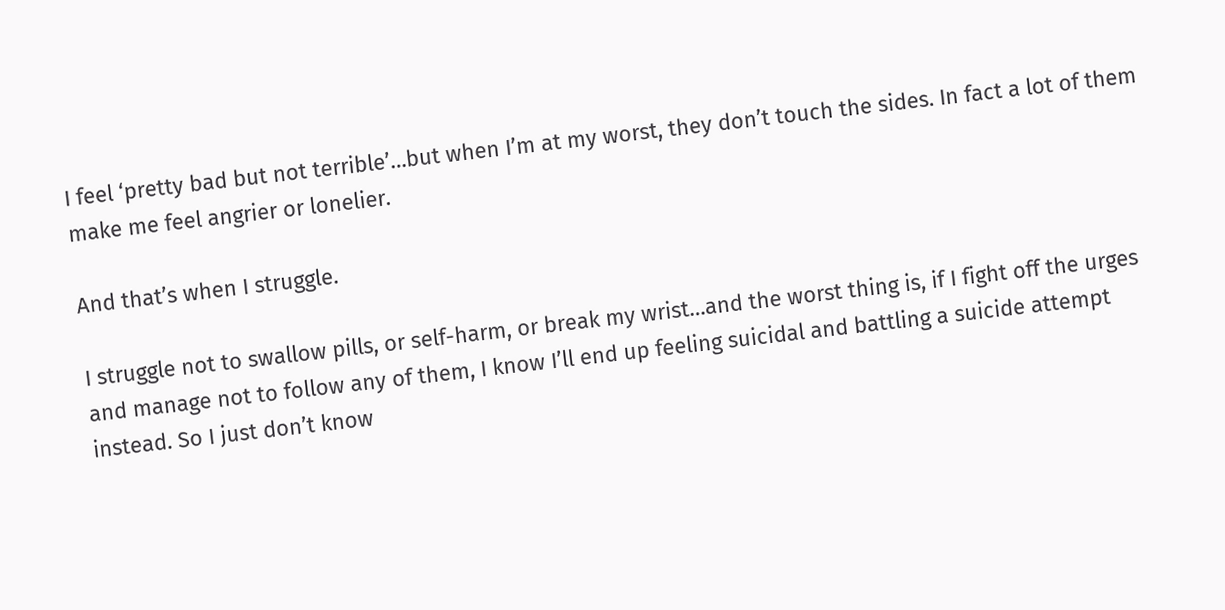I feel ‘pretty bad but not terrible’…but when I’m at my worst, they don’t touch the sides. In fact a lot of them make me feel angrier or lonelier.

And that’s when I struggle.

I struggle not to swallow pills, or self-harm, or break my wrist…and the worst thing is, if I fight off the urges and manage not to follow any of them, I know I’ll end up feeling suicidal and battling a suicide attempt instead. So I just don’t know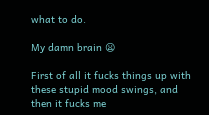what to do.

My damn brain 😦

First of all it fucks things up with these stupid mood swings, and then it fucks me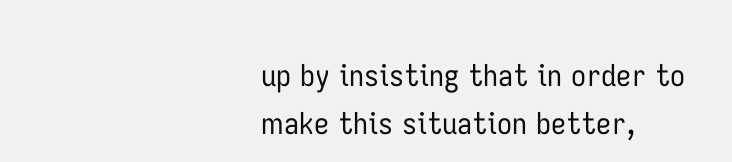up by insisting that in order to make this situation better,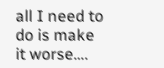all I need to do is make it worse….